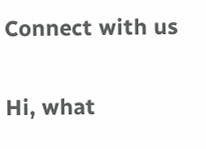Connect with us

Hi, what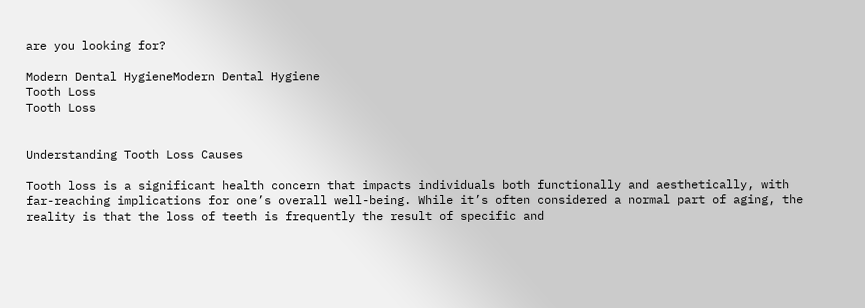are you looking for?

Modern Dental HygieneModern Dental Hygiene
Tooth Loss
Tooth Loss


Understanding Tooth Loss Causes

Tooth loss is a significant health concern that impacts individuals both functionally and aesthetically, with far-reaching implications for one’s overall well-being. While it’s often considered a normal part of aging, the reality is that the loss of teeth is frequently the result of specific and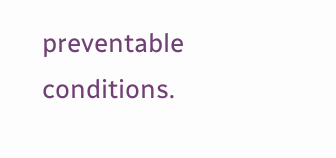preventable conditions.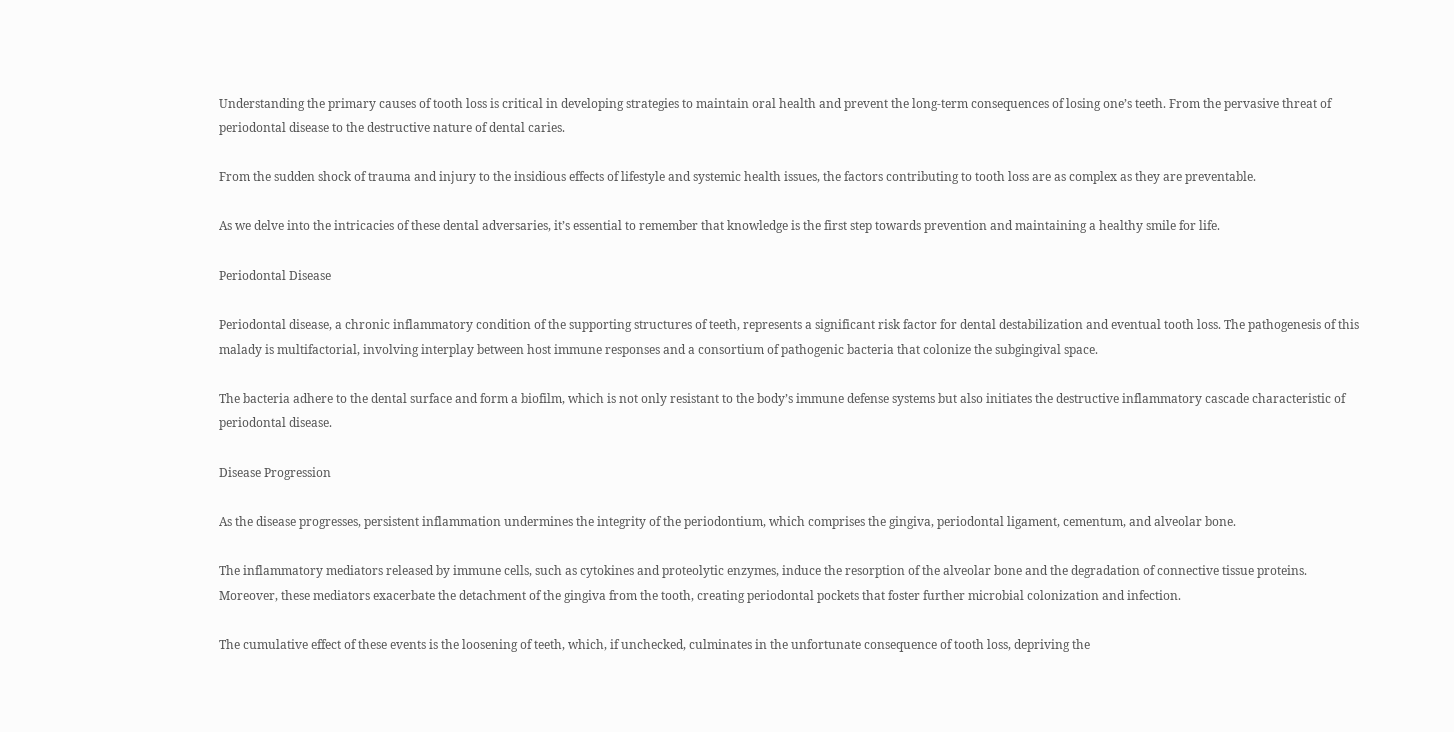Understanding the primary causes of tooth loss is critical in developing strategies to maintain oral health and prevent the long-term consequences of losing one’s teeth. From the pervasive threat of periodontal disease to the destructive nature of dental caries.

From the sudden shock of trauma and injury to the insidious effects of lifestyle and systemic health issues, the factors contributing to tooth loss are as complex as they are preventable.

As we delve into the intricacies of these dental adversaries, it’s essential to remember that knowledge is the first step towards prevention and maintaining a healthy smile for life.

Periodontal Disease

Periodontal disease, a chronic inflammatory condition of the supporting structures of teeth, represents a significant risk factor for dental destabilization and eventual tooth loss. The pathogenesis of this malady is multifactorial, involving interplay between host immune responses and a consortium of pathogenic bacteria that colonize the subgingival space.

The bacteria adhere to the dental surface and form a biofilm, which is not only resistant to the body’s immune defense systems but also initiates the destructive inflammatory cascade characteristic of periodontal disease.

Disease Progression

As the disease progresses, persistent inflammation undermines the integrity of the periodontium, which comprises the gingiva, periodontal ligament, cementum, and alveolar bone.

The inflammatory mediators released by immune cells, such as cytokines and proteolytic enzymes, induce the resorption of the alveolar bone and the degradation of connective tissue proteins. Moreover, these mediators exacerbate the detachment of the gingiva from the tooth, creating periodontal pockets that foster further microbial colonization and infection.

The cumulative effect of these events is the loosening of teeth, which, if unchecked, culminates in the unfortunate consequence of tooth loss, depriving the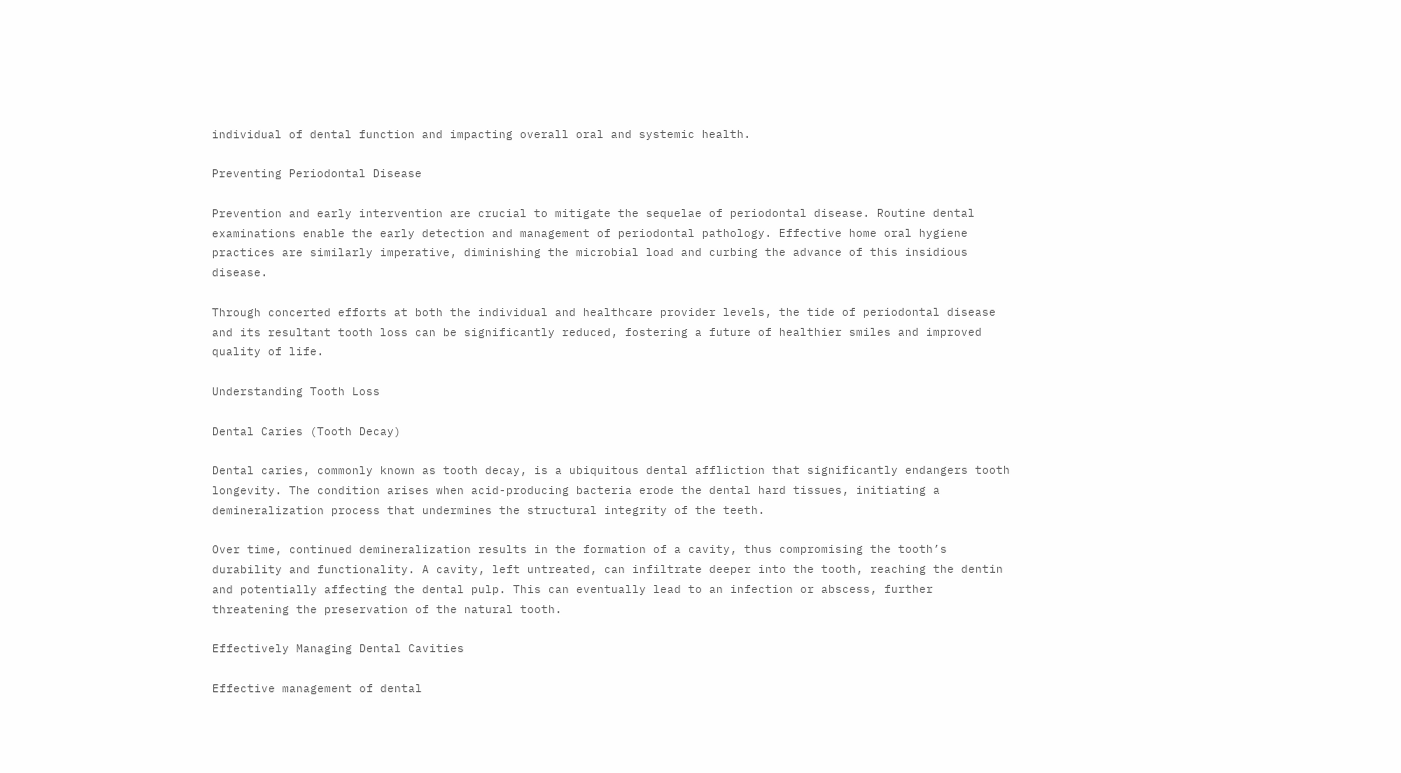individual of dental function and impacting overall oral and systemic health.

Preventing Periodontal Disease

Prevention and early intervention are crucial to mitigate the sequelae of periodontal disease. Routine dental examinations enable the early detection and management of periodontal pathology. Effective home oral hygiene practices are similarly imperative, diminishing the microbial load and curbing the advance of this insidious disease.

Through concerted efforts at both the individual and healthcare provider levels, the tide of periodontal disease and its resultant tooth loss can be significantly reduced, fostering a future of healthier smiles and improved quality of life.

Understanding Tooth Loss

Dental Caries (Tooth Decay)

Dental caries, commonly known as tooth decay, is a ubiquitous dental affliction that significantly endangers tooth longevity. The condition arises when acid-producing bacteria erode the dental hard tissues, initiating a demineralization process that undermines the structural integrity of the teeth.

Over time, continued demineralization results in the formation of a cavity, thus compromising the tooth’s durability and functionality. A cavity, left untreated, can infiltrate deeper into the tooth, reaching the dentin and potentially affecting the dental pulp. This can eventually lead to an infection or abscess, further threatening the preservation of the natural tooth.

Effectively Managing Dental Cavities

Effective management of dental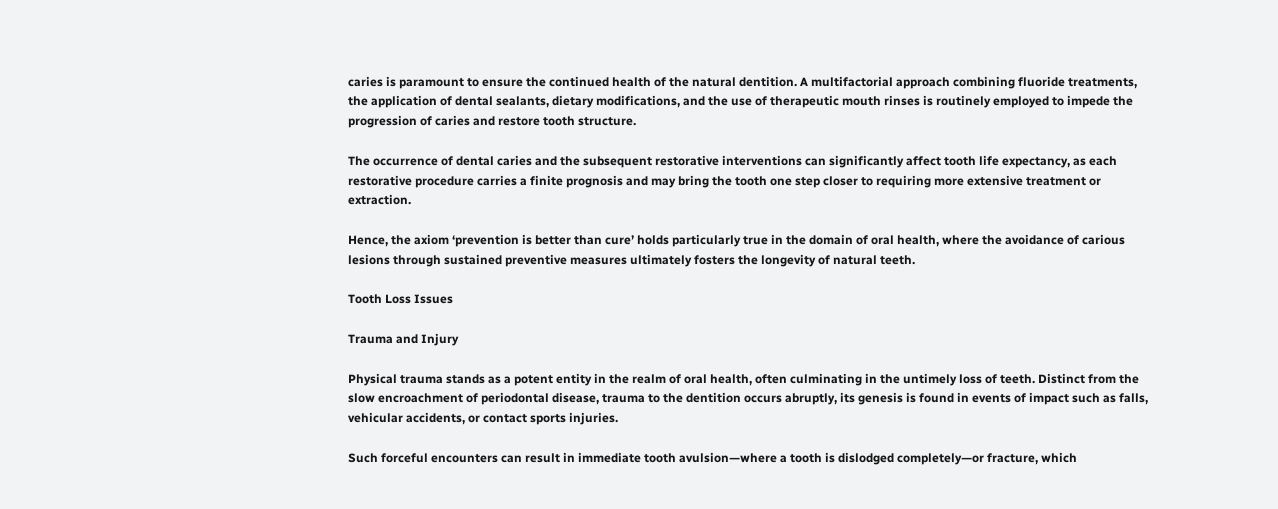caries is paramount to ensure the continued health of the natural dentition. A multifactorial approach combining fluoride treatments, the application of dental sealants, dietary modifications, and the use of therapeutic mouth rinses is routinely employed to impede the progression of caries and restore tooth structure.

The occurrence of dental caries and the subsequent restorative interventions can significantly affect tooth life expectancy, as each restorative procedure carries a finite prognosis and may bring the tooth one step closer to requiring more extensive treatment or extraction.

Hence, the axiom ‘prevention is better than cure’ holds particularly true in the domain of oral health, where the avoidance of carious lesions through sustained preventive measures ultimately fosters the longevity of natural teeth.

Tooth Loss Issues

Trauma and Injury

Physical trauma stands as a potent entity in the realm of oral health, often culminating in the untimely loss of teeth. Distinct from the slow encroachment of periodontal disease, trauma to the dentition occurs abruptly, its genesis is found in events of impact such as falls, vehicular accidents, or contact sports injuries.

Such forceful encounters can result in immediate tooth avulsion—where a tooth is dislodged completely—or fracture, which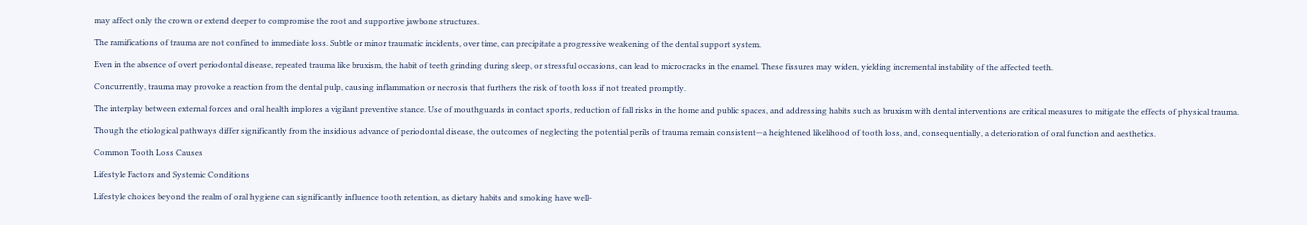may affect only the crown or extend deeper to compromise the root and supportive jawbone structures.

The ramifications of trauma are not confined to immediate loss. Subtle or minor traumatic incidents, over time, can precipitate a progressive weakening of the dental support system.

Even in the absence of overt periodontal disease, repeated trauma like bruxism, the habit of teeth grinding during sleep, or stressful occasions, can lead to microcracks in the enamel. These fissures may widen, yielding incremental instability of the affected teeth.

Concurrently, trauma may provoke a reaction from the dental pulp, causing inflammation or necrosis that furthers the risk of tooth loss if not treated promptly.

The interplay between external forces and oral health implores a vigilant preventive stance. Use of mouthguards in contact sports, reduction of fall risks in the home and public spaces, and addressing habits such as bruxism with dental interventions are critical measures to mitigate the effects of physical trauma.

Though the etiological pathways differ significantly from the insidious advance of periodontal disease, the outcomes of neglecting the potential perils of trauma remain consistent—a heightened likelihood of tooth loss, and, consequentially, a deterioration of oral function and aesthetics.

Common Tooth Loss Causes

Lifestyle Factors and Systemic Conditions

Lifestyle choices beyond the realm of oral hygiene can significantly influence tooth retention, as dietary habits and smoking have well-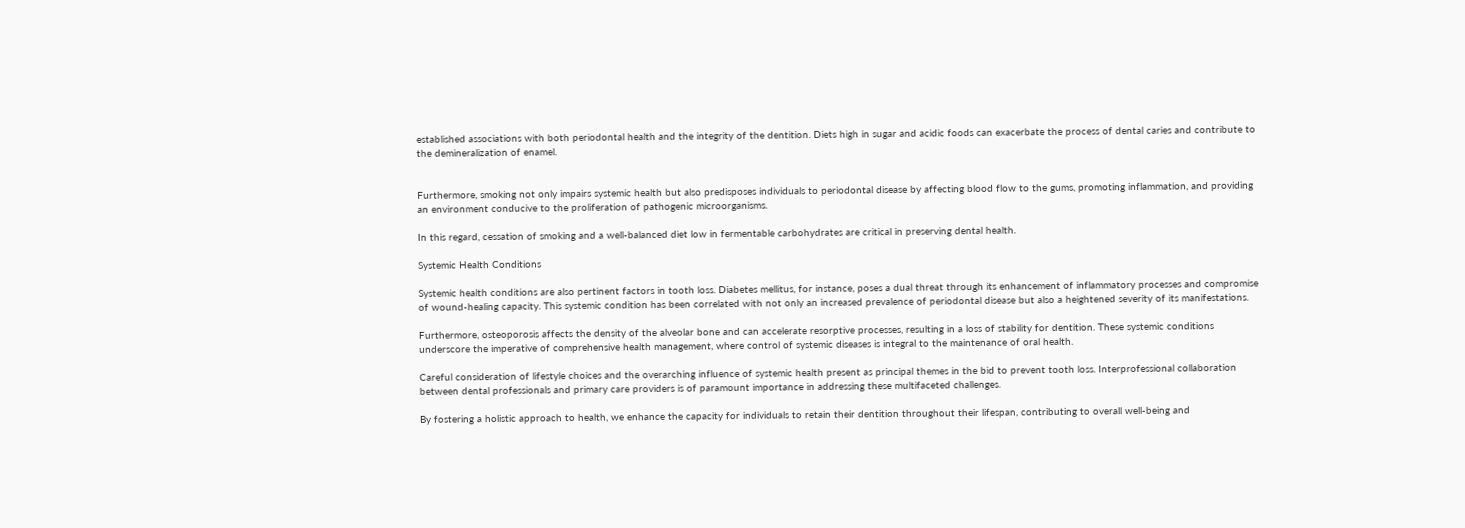established associations with both periodontal health and the integrity of the dentition. Diets high in sugar and acidic foods can exacerbate the process of dental caries and contribute to the demineralization of enamel.


Furthermore, smoking not only impairs systemic health but also predisposes individuals to periodontal disease by affecting blood flow to the gums, promoting inflammation, and providing an environment conducive to the proliferation of pathogenic microorganisms.

In this regard, cessation of smoking and a well-balanced diet low in fermentable carbohydrates are critical in preserving dental health.

Systemic Health Conditions

Systemic health conditions are also pertinent factors in tooth loss. Diabetes mellitus, for instance, poses a dual threat through its enhancement of inflammatory processes and compromise of wound-healing capacity. This systemic condition has been correlated with not only an increased prevalence of periodontal disease but also a heightened severity of its manifestations.

Furthermore, osteoporosis affects the density of the alveolar bone and can accelerate resorptive processes, resulting in a loss of stability for dentition. These systemic conditions underscore the imperative of comprehensive health management, where control of systemic diseases is integral to the maintenance of oral health.

Careful consideration of lifestyle choices and the overarching influence of systemic health present as principal themes in the bid to prevent tooth loss. Interprofessional collaboration between dental professionals and primary care providers is of paramount importance in addressing these multifaceted challenges.

By fostering a holistic approach to health, we enhance the capacity for individuals to retain their dentition throughout their lifespan, contributing to overall well-being and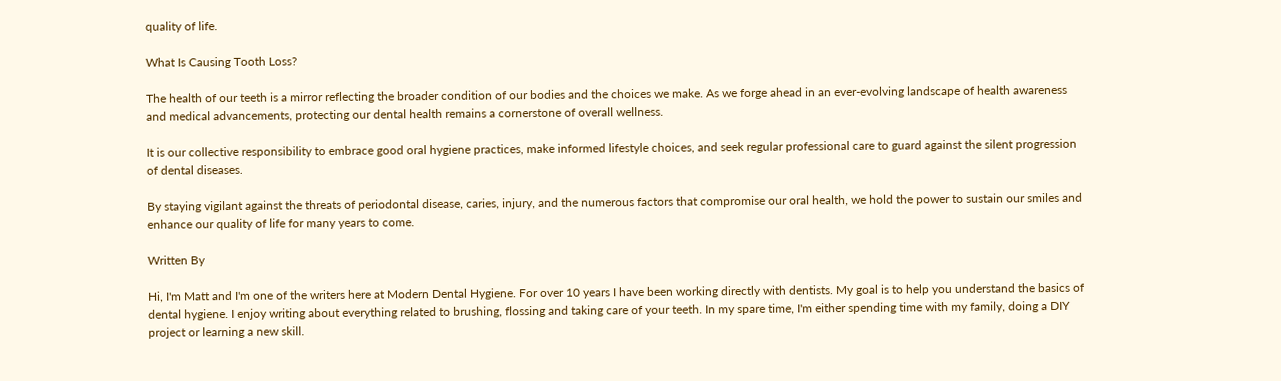quality of life.

What Is Causing Tooth Loss?

The health of our teeth is a mirror reflecting the broader condition of our bodies and the choices we make. As we forge ahead in an ever-evolving landscape of health awareness and medical advancements, protecting our dental health remains a cornerstone of overall wellness.

It is our collective responsibility to embrace good oral hygiene practices, make informed lifestyle choices, and seek regular professional care to guard against the silent progression of dental diseases.

By staying vigilant against the threats of periodontal disease, caries, injury, and the numerous factors that compromise our oral health, we hold the power to sustain our smiles and enhance our quality of life for many years to come.

Written By

Hi, I'm Matt and I'm one of the writers here at Modern Dental Hygiene. For over 10 years I have been working directly with dentists. My goal is to help you understand the basics of dental hygiene. I enjoy writing about everything related to brushing, flossing and taking care of your teeth. In my spare time, I'm either spending time with my family, doing a DIY project or learning a new skill.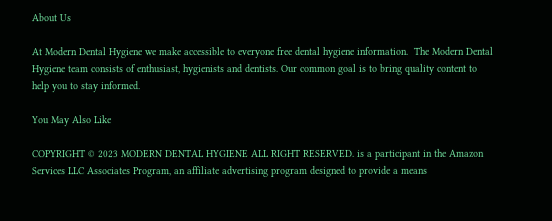About Us

At Modern Dental Hygiene we make accessible to everyone free dental hygiene information.  The Modern Dental Hygiene team consists of enthusiast, hygienists and dentists. Our common goal is to bring quality content to help you to stay informed.

You May Also Like

COPYRIGHT © 2023 MODERN DENTAL HYGIENE ALL RIGHT RESERVED. is a participant in the Amazon Services LLC Associates Program, an affiliate advertising program designed to provide a means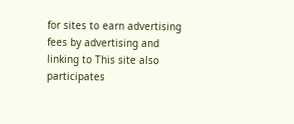for sites to earn advertising fees by advertising and linking to This site also participates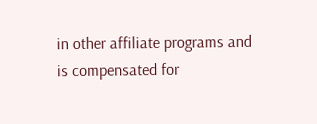in other affiliate programs and is compensated for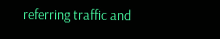referring traffic and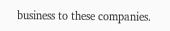business to these companies.